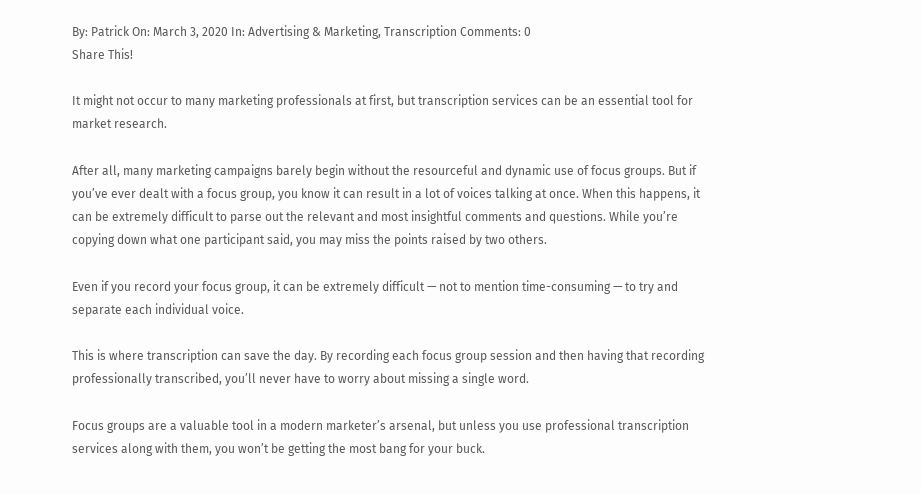By: Patrick On: March 3, 2020 In: Advertising & Marketing, Transcription Comments: 0
Share This!

It might not occur to many marketing professionals at first, but transcription services can be an essential tool for market research.

After all, many marketing campaigns barely begin without the resourceful and dynamic use of focus groups. But if you’ve ever dealt with a focus group, you know it can result in a lot of voices talking at once. When this happens, it can be extremely difficult to parse out the relevant and most insightful comments and questions. While you’re copying down what one participant said, you may miss the points raised by two others.

Even if you record your focus group, it can be extremely difficult — not to mention time-consuming — to try and separate each individual voice.

This is where transcription can save the day. By recording each focus group session and then having that recording professionally transcribed, you’ll never have to worry about missing a single word.

Focus groups are a valuable tool in a modern marketer’s arsenal, but unless you use professional transcription services along with them, you won’t be getting the most bang for your buck.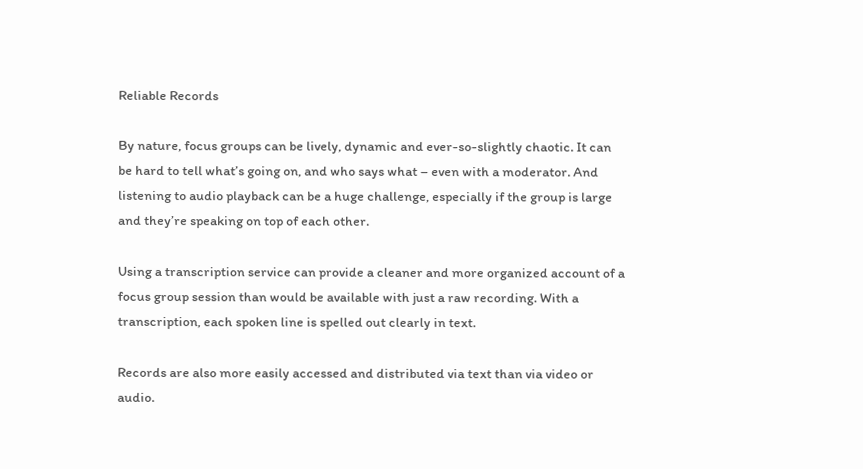Reliable Records

By nature, focus groups can be lively, dynamic and ever-so-slightly chaotic. It can be hard to tell what’s going on, and who says what – even with a moderator. And listening to audio playback can be a huge challenge, especially if the group is large and they’re speaking on top of each other.

Using a transcription service can provide a cleaner and more organized account of a focus group session than would be available with just a raw recording. With a transcription, each spoken line is spelled out clearly in text.

Records are also more easily accessed and distributed via text than via video or audio.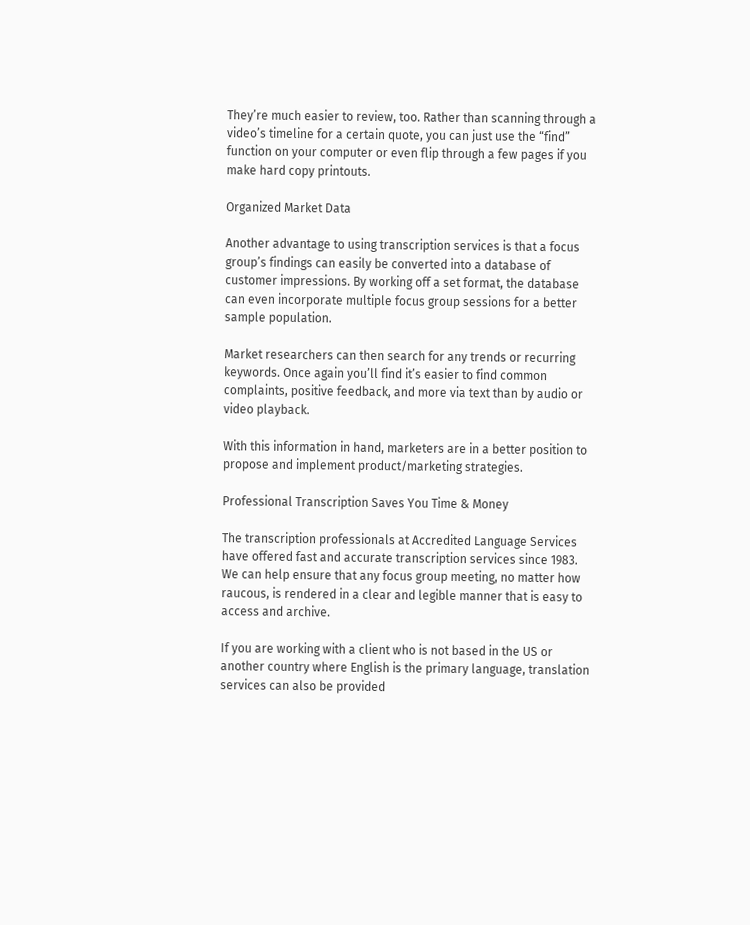They’re much easier to review, too. Rather than scanning through a video’s timeline for a certain quote, you can just use the “find” function on your computer or even flip through a few pages if you make hard copy printouts.

Organized Market Data

Another advantage to using transcription services is that a focus group’s findings can easily be converted into a database of customer impressions. By working off a set format, the database can even incorporate multiple focus group sessions for a better sample population.

Market researchers can then search for any trends or recurring keywords. Once again you’ll find it’s easier to find common complaints, positive feedback, and more via text than by audio or video playback.

With this information in hand, marketers are in a better position to propose and implement product/marketing strategies.

Professional Transcription Saves You Time & Money

The transcription professionals at Accredited Language Services have offered fast and accurate transcription services since 1983. We can help ensure that any focus group meeting, no matter how raucous, is rendered in a clear and legible manner that is easy to access and archive.

If you are working with a client who is not based in the US or another country where English is the primary language, translation services can also be provided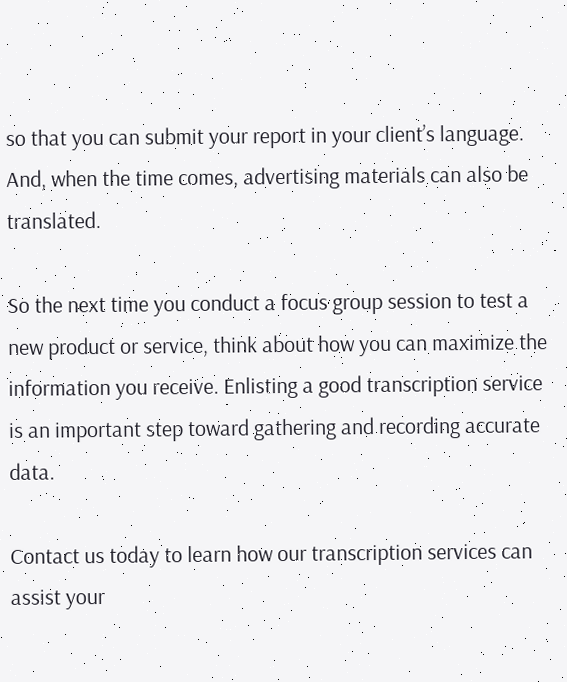so that you can submit your report in your client’s language. And, when the time comes, advertising materials can also be translated.

So the next time you conduct a focus group session to test a new product or service, think about how you can maximize the information you receive. Enlisting a good transcription service is an important step toward gathering and recording accurate data.

Contact us today to learn how our transcription services can assist your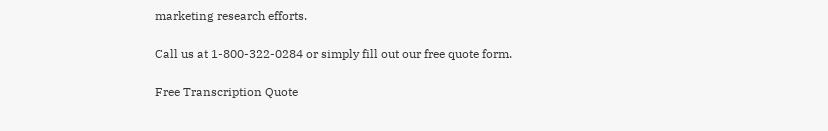marketing research efforts.

Call us at 1-800-322-0284 or simply fill out our free quote form.

Free Transcription Quote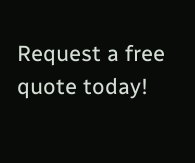Request a free quote today!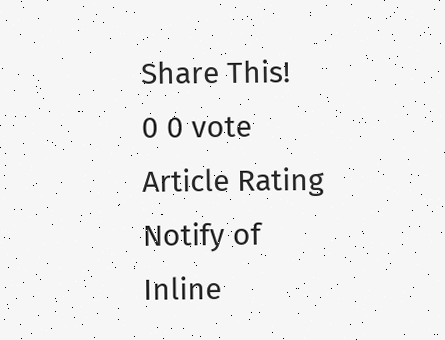Share This!
0 0 vote
Article Rating
Notify of
Inline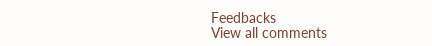Feedbacks
View all comments